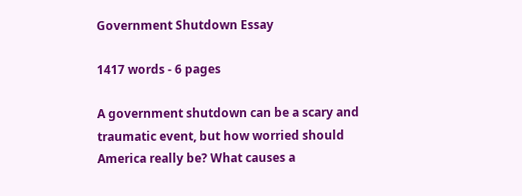Government Shutdown Essay

1417 words - 6 pages

A government shutdown can be a scary and traumatic event, but how worried should America really be? What causes a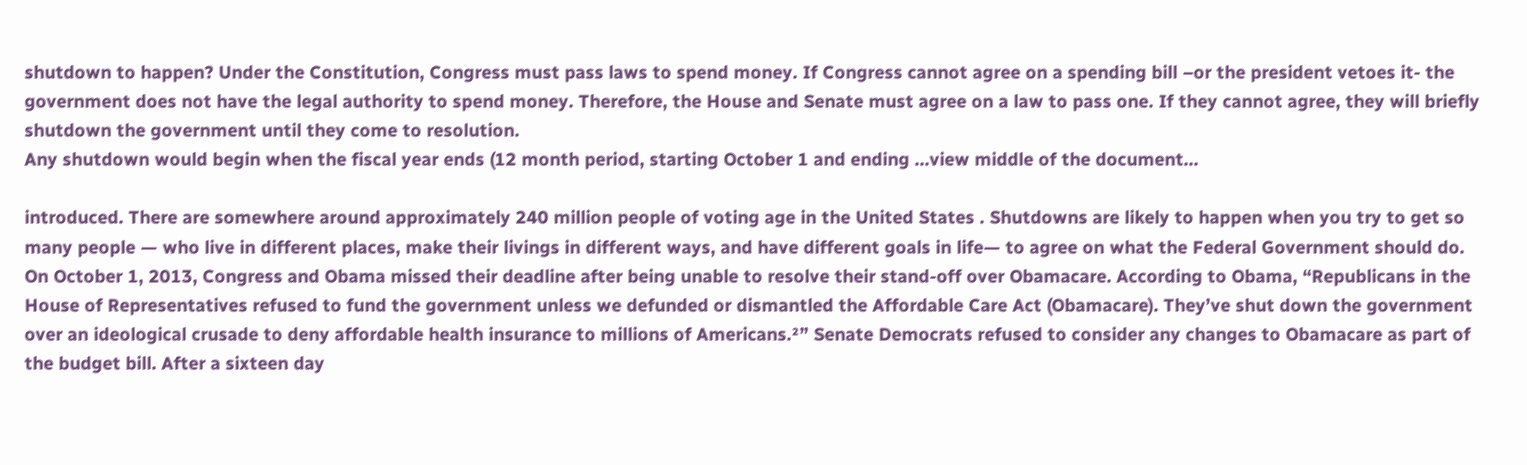shutdown to happen? Under the Constitution, Congress must pass laws to spend money. If Congress cannot agree on a spending bill –or the president vetoes it- the government does not have the legal authority to spend money. Therefore, the House and Senate must agree on a law to pass one. If they cannot agree, they will briefly shutdown the government until they come to resolution.
Any shutdown would begin when the fiscal year ends (12 month period, starting October 1 and ending ...view middle of the document...

introduced. There are somewhere around approximately 240 million people of voting age in the United States . Shutdowns are likely to happen when you try to get so many people — who live in different places, make their livings in different ways, and have different goals in life— to agree on what the Federal Government should do. On October 1, 2013, Congress and Obama missed their deadline after being unable to resolve their stand-off over Obamacare. According to Obama, “Republicans in the House of Representatives refused to fund the government unless we defunded or dismantled the Affordable Care Act (Obamacare). They’ve shut down the government over an ideological crusade to deny affordable health insurance to millions of Americans.²” Senate Democrats refused to consider any changes to Obamacare as part of the budget bill. After a sixteen day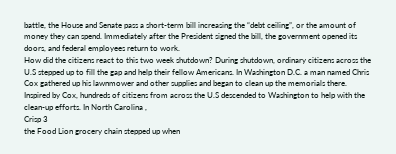battle, the House and Senate pass a short-term bill increasing the “debt ceiling”, or the amount of money they can spend. Immediately after the President signed the bill, the government opened its doors, and federal employees return to work.
How did the citizens react to this two week shutdown? During shutdown, ordinary citizens across the U.S stepped up to fill the gap and help their fellow Americans. In Washington D.C. a man named Chris Cox gathered up his lawnmower and other supplies and began to clean up the memorials there. Inspired by Cox, hundreds of citizens from across the U.S descended to Washington to help with the clean-up efforts. In North Carolina ,
Crisp 3
the Food Lion grocery chain stepped up when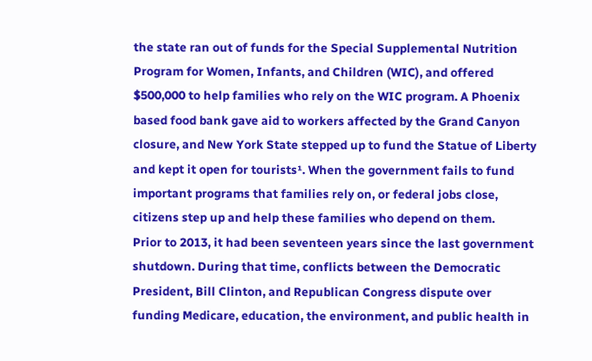the state ran out of funds for the Special Supplemental Nutrition Program for Women, Infants, and Children (WIC), and offered $500,000 to help families who rely on the WIC program. A Phoenix based food bank gave aid to workers affected by the Grand Canyon closure, and New York State stepped up to fund the Statue of Liberty and kept it open for tourists¹. When the government fails to fund important programs that families rely on, or federal jobs close, citizens step up and help these families who depend on them.
Prior to 2013, it had been seventeen years since the last government shutdown. During that time, conflicts between the Democratic President, Bill Clinton, and Republican Congress dispute over funding Medicare, education, the environment, and public health in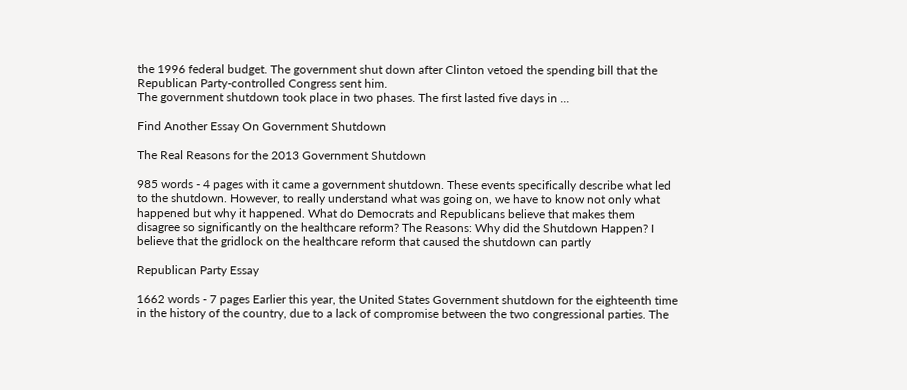the 1996 federal budget. The government shut down after Clinton vetoed the spending bill that the Republican Party-controlled Congress sent him.
The government shutdown took place in two phases. The first lasted five days in ...

Find Another Essay On Government Shutdown

The Real Reasons for the 2013 Government Shutdown

985 words - 4 pages with it came a government shutdown. These events specifically describe what led to the shutdown. However, to really understand what was going on, we have to know not only what happened but why it happened. What do Democrats and Republicans believe that makes them disagree so significantly on the healthcare reform? The Reasons: Why did the Shutdown Happen? I believe that the gridlock on the healthcare reform that caused the shutdown can partly

Republican Party Essay

1662 words - 7 pages Earlier this year, the United States Government shutdown for the eighteenth time in the history of the country, due to a lack of compromise between the two congressional parties. The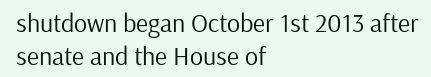shutdown began October 1st 2013 after senate and the House of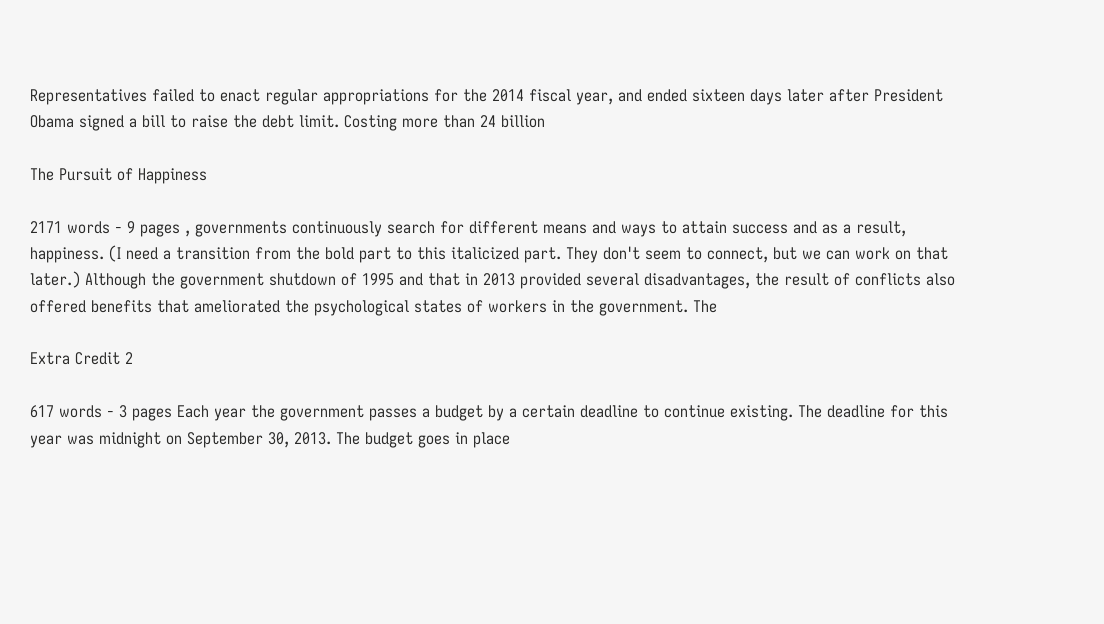Representatives failed to enact regular appropriations for the 2014 fiscal year, and ended sixteen days later after President Obama signed a bill to raise the debt limit. Costing more than 24 billion

The Pursuit of Happiness

2171 words - 9 pages , governments continuously search for different means and ways to attain success and as a result, happiness. (I need a transition from the bold part to this italicized part. They don't seem to connect, but we can work on that later.) Although the government shutdown of 1995 and that in 2013 provided several disadvantages, the result of conflicts also offered benefits that ameliorated the psychological states of workers in the government. The

Extra Credit 2

617 words - 3 pages Each year the government passes a budget by a certain deadline to continue existing. The deadline for this year was midnight on September 30, 2013. The budget goes in place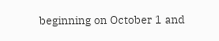beginning on October 1 and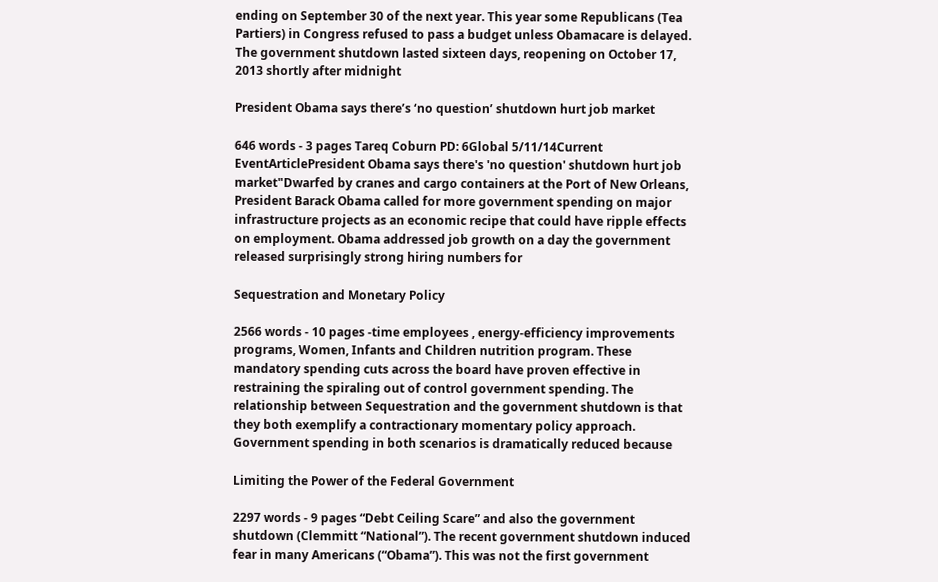ending on September 30 of the next year. This year some Republicans (Tea Partiers) in Congress refused to pass a budget unless Obamacare is delayed. The government shutdown lasted sixteen days, reopening on October 17, 2013 shortly after midnight

President Obama says there’s ‘no question’ shutdown hurt job market

646 words - 3 pages Tareq Coburn PD: 6Global 5/11/14Current EventArticlePresident Obama says there's 'no question' shutdown hurt job market"Dwarfed by cranes and cargo containers at the Port of New Orleans, President Barack Obama called for more government spending on major infrastructure projects as an economic recipe that could have ripple effects on employment. Obama addressed job growth on a day the government released surprisingly strong hiring numbers for

Sequestration and Monetary Policy

2566 words - 10 pages -time employees , energy-efficiency improvements programs, Women, Infants and Children nutrition program. These mandatory spending cuts across the board have proven effective in restraining the spiraling out of control government spending. The relationship between Sequestration and the government shutdown is that they both exemplify a contractionary momentary policy approach. Government spending in both scenarios is dramatically reduced because

Limiting the Power of the Federal Government

2297 words - 9 pages “Debt Ceiling Scare” and also the government shutdown (Clemmitt “National”). The recent government shutdown induced fear in many Americans (“Obama”). This was not the first government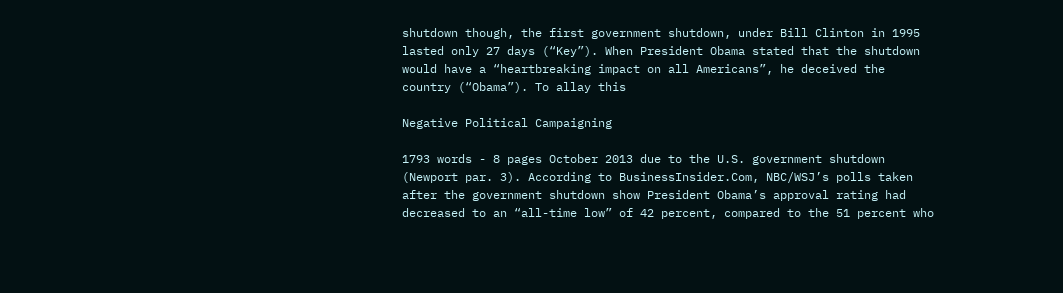shutdown though, the first government shutdown, under Bill Clinton in 1995 lasted only 27 days (“Key”). When President Obama stated that the shutdown would have a “heartbreaking impact on all Americans”, he deceived the country (“Obama”). To allay this

Negative Political Campaigning

1793 words - 8 pages October 2013 due to the U.S. government shutdown (Newport par. 3). According to BusinessInsider.Com, NBC/WSJ’s polls taken after the government shutdown show President Obama’s approval rating had decreased to an “all-time low” of 42 percent, compared to the 51 percent who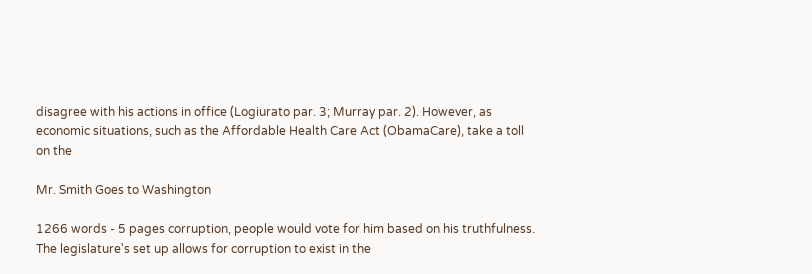disagree with his actions in office (Logiurato par. 3; Murray par. 2). However, as economic situations, such as the Affordable Health Care Act (ObamaCare), take a toll on the

Mr. Smith Goes to Washington

1266 words - 5 pages corruption, people would vote for him based on his truthfulness. The legislature's set up allows for corruption to exist in the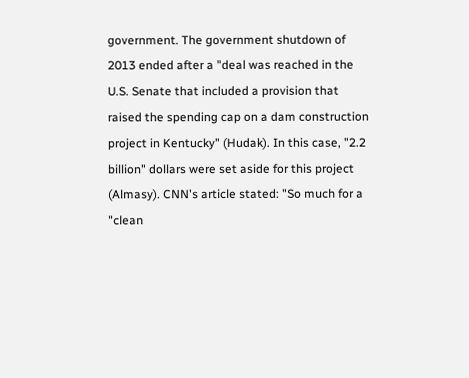government. The government shutdown of 2013 ended after a "deal was reached in the U.S. Senate that included a provision that raised the spending cap on a dam construction project in Kentucky" (Hudak). In this case, "2.2 billion" dollars were set aside for this project (Almasy). CNN's article stated: "So much for a "clean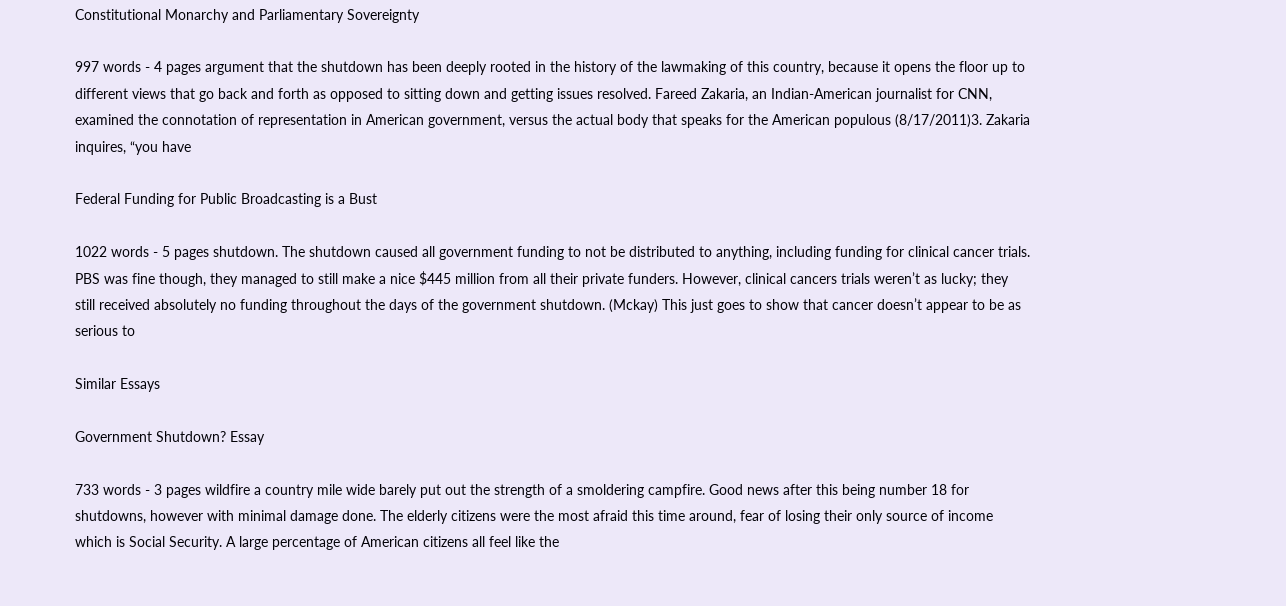Constitutional Monarchy and Parliamentary Sovereignty

997 words - 4 pages argument that the shutdown has been deeply rooted in the history of the lawmaking of this country, because it opens the floor up to different views that go back and forth as opposed to sitting down and getting issues resolved. Fareed Zakaria, an Indian-American journalist for CNN, examined the connotation of representation in American government, versus the actual body that speaks for the American populous (8/17/2011)3. Zakaria inquires, “you have

Federal Funding for Public Broadcasting is a Bust

1022 words - 5 pages shutdown. The shutdown caused all government funding to not be distributed to anything, including funding for clinical cancer trials. PBS was fine though, they managed to still make a nice $445 million from all their private funders. However, clinical cancers trials weren’t as lucky; they still received absolutely no funding throughout the days of the government shutdown. (Mckay) This just goes to show that cancer doesn’t appear to be as serious to

Similar Essays

Government Shutdown? Essay

733 words - 3 pages wildfire a country mile wide barely put out the strength of a smoldering campfire. Good news after this being number 18 for shutdowns, however with minimal damage done. The elderly citizens were the most afraid this time around, fear of losing their only source of income which is Social Security. A large percentage of American citizens all feel like the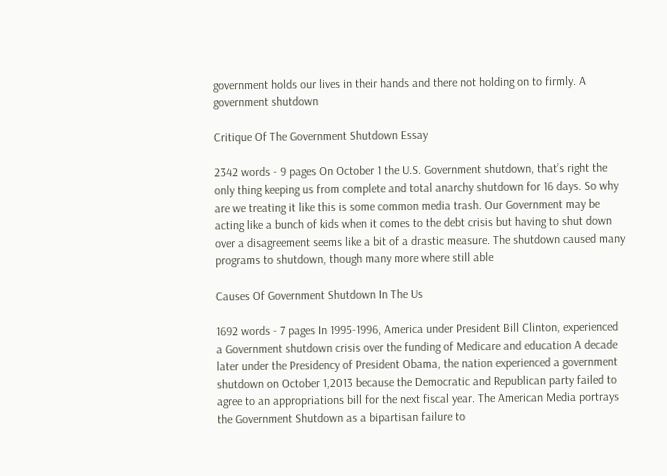government holds our lives in their hands and there not holding on to firmly. A government shutdown

Critique Of The Government Shutdown Essay

2342 words - 9 pages On October 1 the U.S. Government shutdown, that’s right the only thing keeping us from complete and total anarchy shutdown for 16 days. So why are we treating it like this is some common media trash. Our Government may be acting like a bunch of kids when it comes to the debt crisis but having to shut down over a disagreement seems like a bit of a drastic measure. The shutdown caused many programs to shutdown, though many more where still able

Causes Of Government Shutdown In The Us

1692 words - 7 pages In 1995-1996, America under President Bill Clinton, experienced a Government shutdown crisis over the funding of Medicare and education A decade later under the Presidency of President Obama, the nation experienced a government shutdown on October 1,2013 because the Democratic and Republican party failed to agree to an appropriations bill for the next fiscal year. The American Media portrays the Government Shutdown as a bipartisan failure to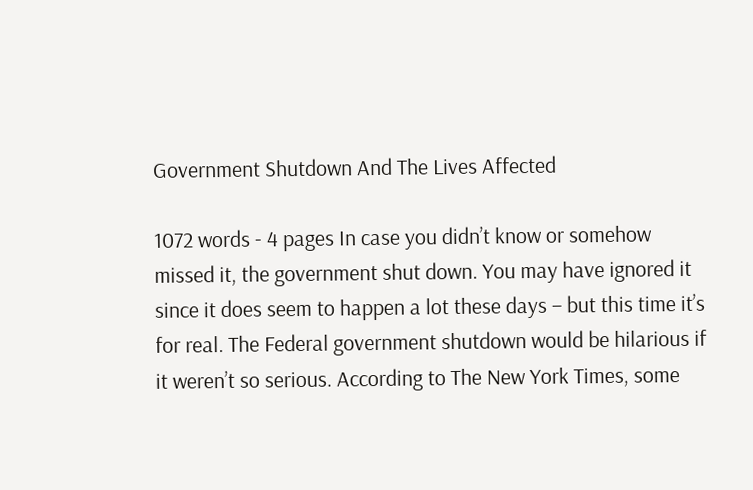Government Shutdown And The Lives Affected

1072 words - 4 pages In case you didn’t know or somehow missed it, the government shut down. You may have ignored it since it does seem to happen a lot these days – but this time it’s for real. The Federal government shutdown would be hilarious if it weren’t so serious. According to The New York Times, some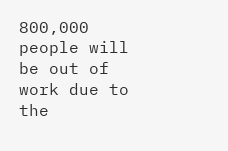800,000 people will be out of work due to the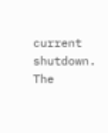current shutdown. The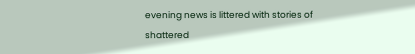evening news is littered with stories of shattered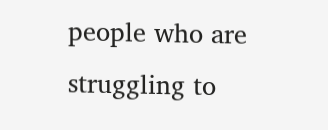people who are struggling to